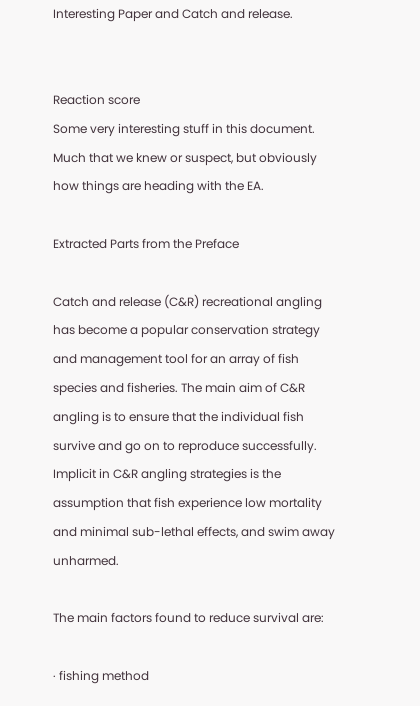Interesting Paper and Catch and release.


Reaction score
Some very interesting stuff in this document. Much that we knew or suspect, but obviously how things are heading with the EA.

Extracted Parts from the Preface

Catch and release (C&R) recreational angling has become a popular conservation strategy and management tool for an array of fish species and fisheries. The main aim of C&R angling is to ensure that the individual fish survive and go on to reproduce successfully. Implicit in C&R angling strategies is the assumption that fish experience low mortality and minimal sub-lethal effects, and swim away unharmed.

The main factors found to reduce survival are:

· fishing method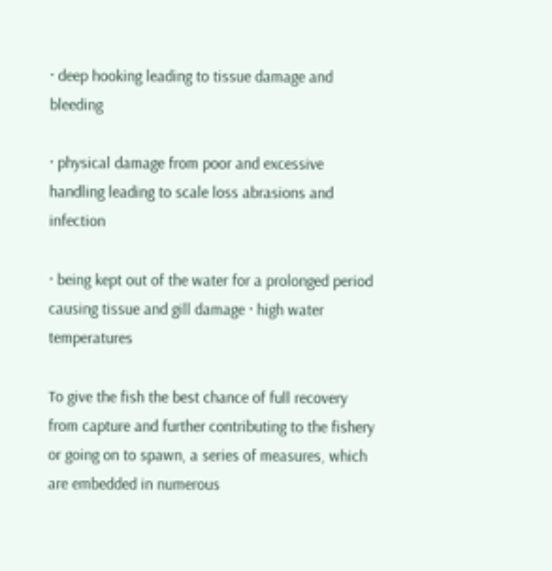· deep hooking leading to tissue damage and bleeding

· physical damage from poor and excessive handling leading to scale loss abrasions and infection

· being kept out of the water for a prolonged period causing tissue and gill damage · high water temperatures

To give the fish the best chance of full recovery from capture and further contributing to the fishery or going on to spawn, a series of measures, which are embedded in numerous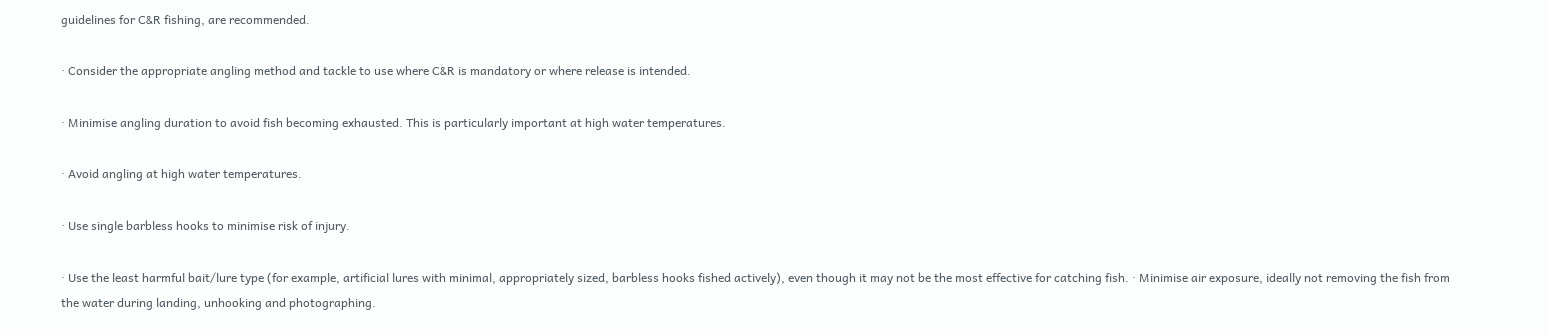guidelines for C&R fishing, are recommended.

· Consider the appropriate angling method and tackle to use where C&R is mandatory or where release is intended.

· Minimise angling duration to avoid fish becoming exhausted. This is particularly important at high water temperatures.

· Avoid angling at high water temperatures.

· Use single barbless hooks to minimise risk of injury.

· Use the least harmful bait/lure type (for example, artificial lures with minimal, appropriately sized, barbless hooks fished actively), even though it may not be the most effective for catching fish. · Minimise air exposure, ideally not removing the fish from the water during landing, unhooking and photographing.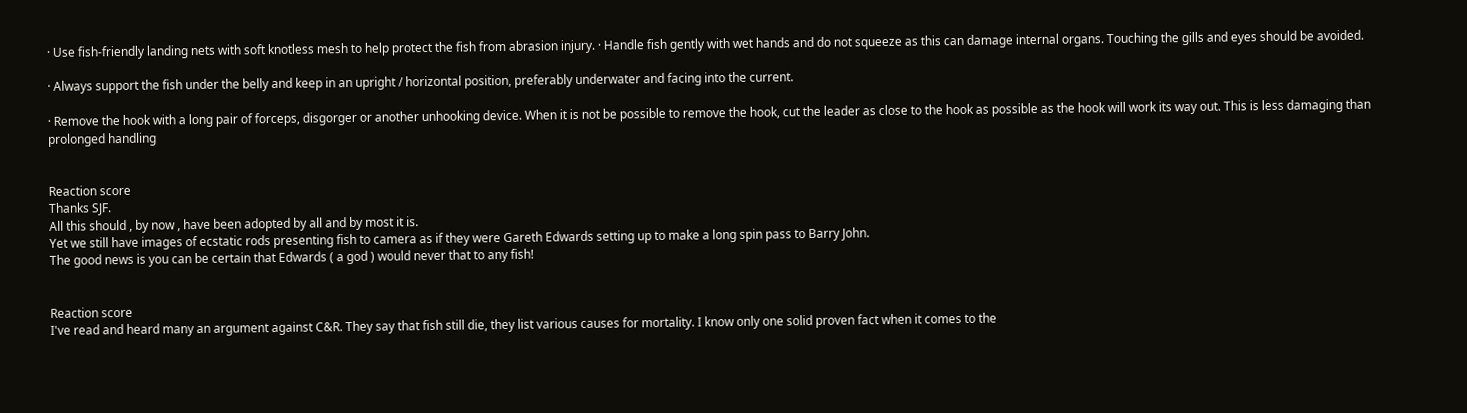· Use fish-friendly landing nets with soft knotless mesh to help protect the fish from abrasion injury. · Handle fish gently with wet hands and do not squeeze as this can damage internal organs. Touching the gills and eyes should be avoided.

· Always support the fish under the belly and keep in an upright / horizontal position, preferably underwater and facing into the current.

· Remove the hook with a long pair of forceps, disgorger or another unhooking device. When it is not be possible to remove the hook, cut the leader as close to the hook as possible as the hook will work its way out. This is less damaging than prolonged handling


Reaction score
Thanks SJF.
All this should , by now , have been adopted by all and by most it is.
Yet we still have images of ecstatic rods presenting fish to camera as if they were Gareth Edwards setting up to make a long spin pass to Barry John.
The good news is you can be certain that Edwards ( a god ) would never that to any fish!


Reaction score
I've read and heard many an argument against C&R. They say that fish still die, they list various causes for mortality. I know only one solid proven fact when it comes to the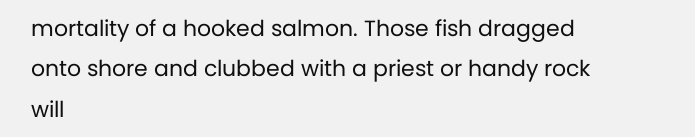mortality of a hooked salmon. Those fish dragged onto shore and clubbed with a priest or handy rock will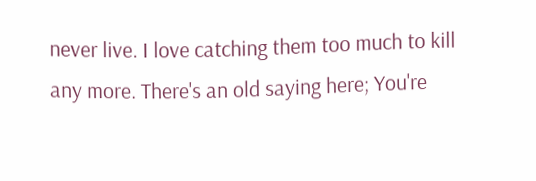never live. I love catching them too much to kill any more. There's an old saying here; You're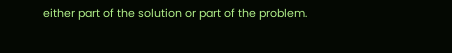either part of the solution or part of the problem.